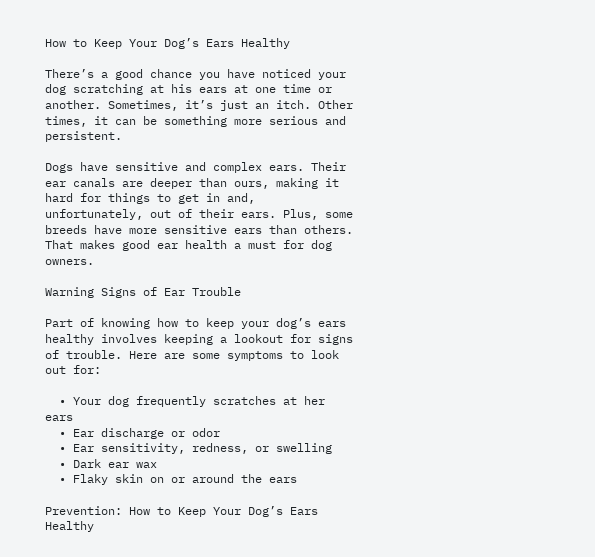How to Keep Your Dog’s Ears Healthy

There’s a good chance you have noticed your dog scratching at his ears at one time or another. Sometimes, it’s just an itch. Other times, it can be something more serious and persistent.

Dogs have sensitive and complex ears. Their ear canals are deeper than ours, making it hard for things to get in and, unfortunately, out of their ears. Plus, some breeds have more sensitive ears than others. That makes good ear health a must for dog owners.

Warning Signs of Ear Trouble

Part of knowing how to keep your dog’s ears healthy involves keeping a lookout for signs of trouble. Here are some symptoms to look out for:

  • Your dog frequently scratches at her ears
  • Ear discharge or odor
  • Ear sensitivity, redness, or swelling
  • Dark ear wax
  • Flaky skin on or around the ears

Prevention: How to Keep Your Dog’s Ears Healthy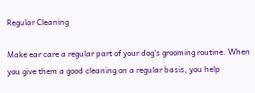Regular Cleaning

Make ear care a regular part of your dog’s grooming routine. When you give them a good cleaning on a regular basis, you help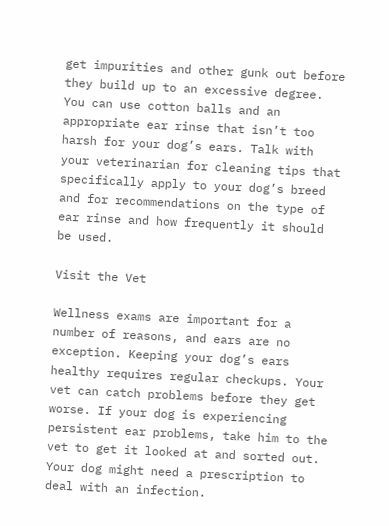get impurities and other gunk out before they build up to an excessive degree. You can use cotton balls and an appropriate ear rinse that isn’t too harsh for your dog’s ears. Talk with your veterinarian for cleaning tips that specifically apply to your dog’s breed and for recommendations on the type of ear rinse and how frequently it should be used.

Visit the Vet

Wellness exams are important for a number of reasons, and ears are no exception. Keeping your dog’s ears healthy requires regular checkups. Your vet can catch problems before they get worse. If your dog is experiencing persistent ear problems, take him to the vet to get it looked at and sorted out. Your dog might need a prescription to deal with an infection.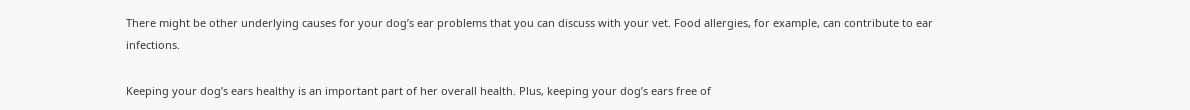There might be other underlying causes for your dog’s ear problems that you can discuss with your vet. Food allergies, for example, can contribute to ear infections.

Keeping your dog’s ears healthy is an important part of her overall health. Plus, keeping your dog’s ears free of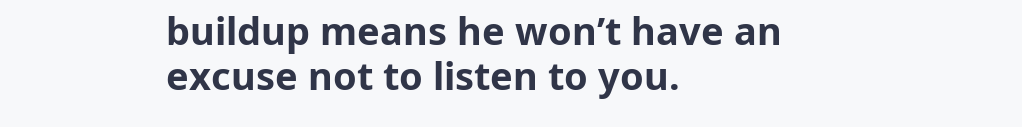buildup means he won’t have an excuse not to listen to you.